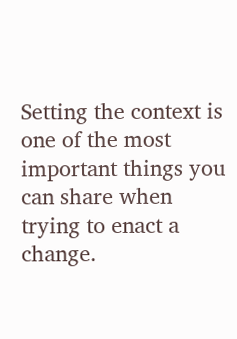Setting the context is one of the most important things you can share when trying to enact a change.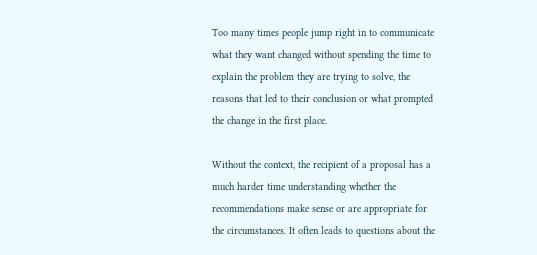Too many times people jump right in to communicate what they want changed without spending the time to explain the problem they are trying to solve, the reasons that led to their conclusion or what prompted the change in the first place.

Without the context, the recipient of a proposal has a much harder time understanding whether the recommendations make sense or are appropriate for the circumstances. It often leads to questions about the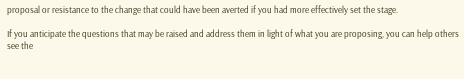proposal or resistance to the change that could have been averted if you had more effectively set the stage.

If you anticipate the questions that may be raised and address them in light of what you are proposing, you can help others see the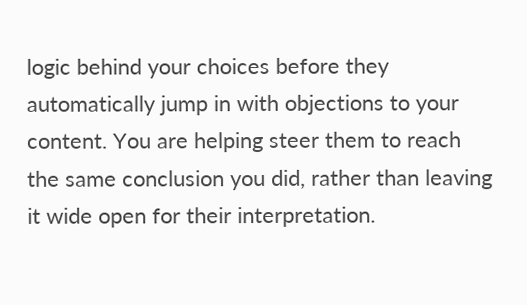logic behind your choices before they automatically jump in with objections to your content. You are helping steer them to reach the same conclusion you did, rather than leaving it wide open for their interpretation.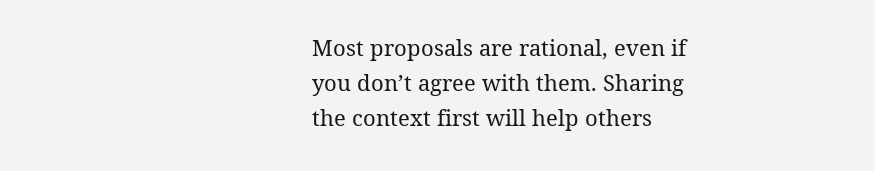Most proposals are rational, even if you don’t agree with them. Sharing the context first will help others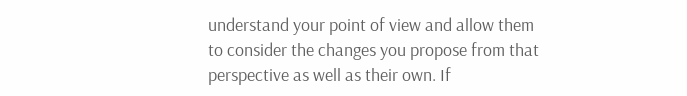understand your point of view and allow them to consider the changes you propose from that perspective as well as their own. If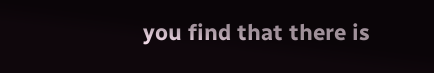you find that there is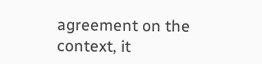agreement on the context, it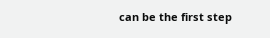can be the first step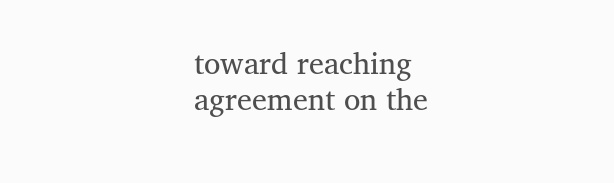toward reaching agreement on the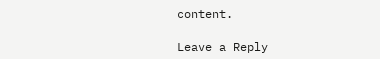content.

Leave a Reply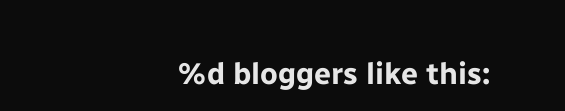%d bloggers like this: